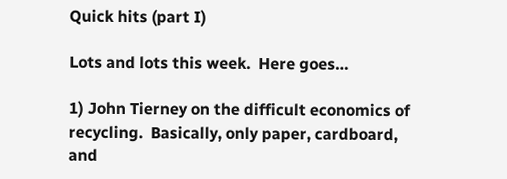Quick hits (part I)

Lots and lots this week.  Here goes…

1) John Tierney on the difficult economics of recycling.  Basically, only paper, cardboard, and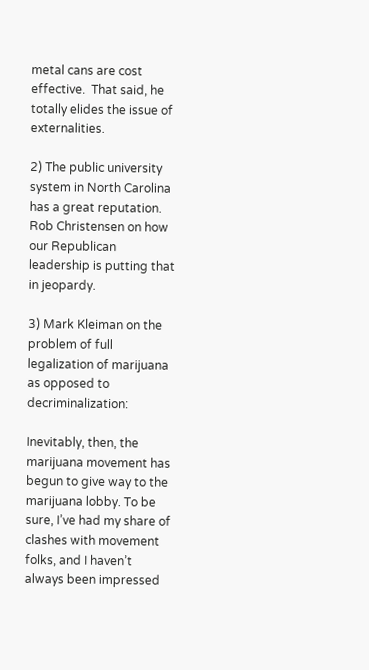metal cans are cost effective.  That said, he totally elides the issue of externalities.

2) The public university system in North Carolina has a great reputation.  Rob Christensen on how our Republican leadership is putting that in jeopardy.

3) Mark Kleiman on the problem of full legalization of marijuana as opposed to decriminalization:

Inevitably, then, the marijuana movement has begun to give way to the marijuana lobby. To be sure, I’ve had my share of clashes with movement folks, and I haven’t always been impressed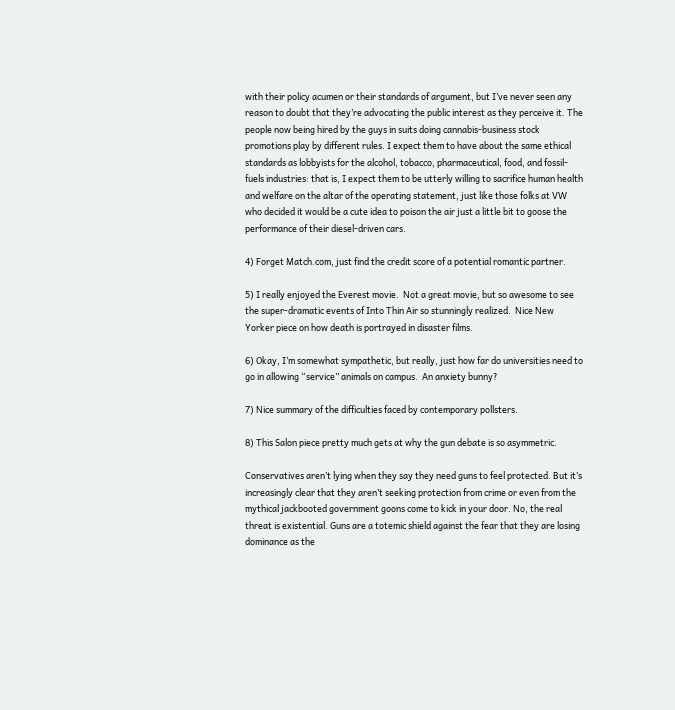with their policy acumen or their standards of argument, but I’ve never seen any reason to doubt that they’re advocating the public interest as they perceive it. The people now being hired by the guys in suits doing cannabis-business stock promotions play by different rules. I expect them to have about the same ethical standards as lobbyists for the alcohol, tobacco, pharmaceutical, food, and fossil-fuels industries: that is, I expect them to be utterly willing to sacrifice human health and welfare on the altar of the operating statement, just like those folks at VW who decided it would be a cute idea to poison the air just a little bit to goose the performance of their diesel-driven cars.

4) Forget Match.com, just find the credit score of a potential romantic partner.

5) I really enjoyed the Everest movie.  Not a great movie, but so awesome to see the super-dramatic events of Into Thin Air so stunningly realized.  Nice New Yorker piece on how death is portrayed in disaster films.

6) Okay, I’m somewhat sympathetic, but really, just how far do universities need to go in allowing “service” animals on campus.  An anxiety bunny?

7) Nice summary of the difficulties faced by contemporary pollsters.

8) This Salon piece pretty much gets at why the gun debate is so asymmetric.

Conservatives aren’t lying when they say they need guns to feel protected. But it’s increasingly clear that they aren’t seeking protection from crime or even from the mythical jackbooted government goons come to kick in your door. No, the real threat is existential. Guns are a totemic shield against the fear that they are losing dominance as the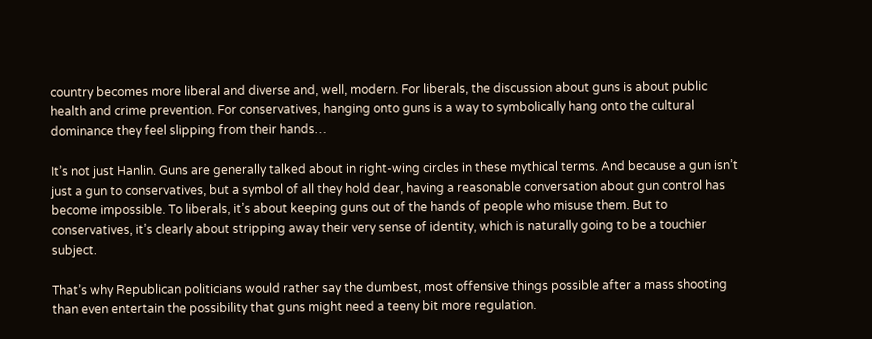country becomes more liberal and diverse and, well, modern. For liberals, the discussion about guns is about public health and crime prevention. For conservatives, hanging onto guns is a way to symbolically hang onto the cultural dominance they feel slipping from their hands…

It’s not just Hanlin. Guns are generally talked about in right-wing circles in these mythical terms. And because a gun isn’t just a gun to conservatives, but a symbol of all they hold dear, having a reasonable conversation about gun control has become impossible. To liberals, it’s about keeping guns out of the hands of people who misuse them. But to conservatives, it’s clearly about stripping away their very sense of identity, which is naturally going to be a touchier subject.

That’s why Republican politicians would rather say the dumbest, most offensive things possible after a mass shooting than even entertain the possibility that guns might need a teeny bit more regulation.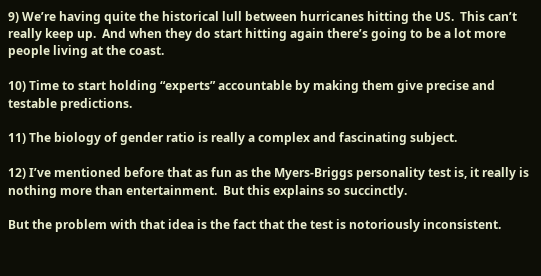9) We’re having quite the historical lull between hurricanes hitting the US.  This can’t really keep up.  And when they do start hitting again there’s going to be a lot more people living at the coast.

10) Time to start holding “experts” accountable by making them give precise and testable predictions.

11) The biology of gender ratio is really a complex and fascinating subject.

12) I’ve mentioned before that as fun as the Myers-Briggs personality test is, it really is nothing more than entertainment.  But this explains so succinctly.

But the problem with that idea is the fact that the test is notoriously inconsistent.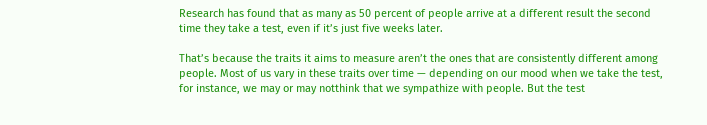Research has found that as many as 50 percent of people arrive at a different result the second time they take a test, even if it’s just five weeks later.

That’s because the traits it aims to measure aren’t the ones that are consistently different among people. Most of us vary in these traits over time — depending on our mood when we take the test, for instance, we may or may notthink that we sympathize with people. But the test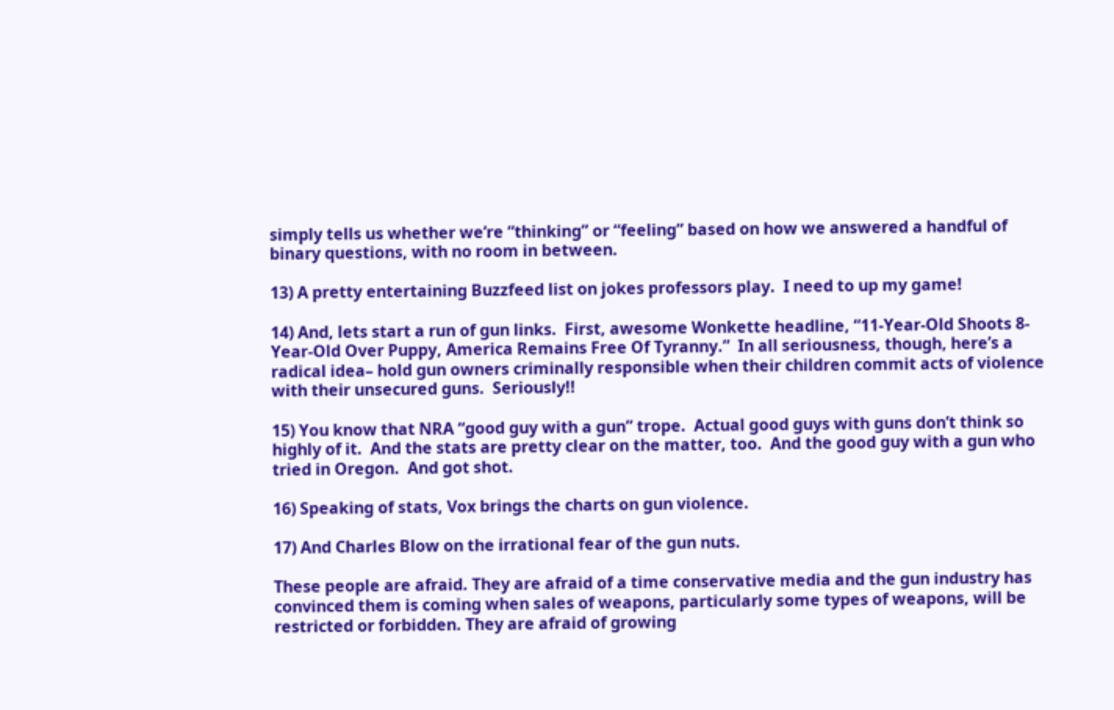simply tells us whether we’re “thinking” or “feeling” based on how we answered a handful of binary questions, with no room in between.

13) A pretty entertaining Buzzfeed list on jokes professors play.  I need to up my game!

14) And, lets start a run of gun links.  First, awesome Wonkette headline, “11-Year-Old Shoots 8-Year-Old Over Puppy, America Remains Free Of Tyranny.”  In all seriousness, though, here’s a radical idea– hold gun owners criminally responsible when their children commit acts of violence with their unsecured guns.  Seriously!!

15) You know that NRA “good guy with a gun” trope.  Actual good guys with guns don’t think so highly of it.  And the stats are pretty clear on the matter, too.  And the good guy with a gun who tried in Oregon.  And got shot.

16) Speaking of stats, Vox brings the charts on gun violence.

17) And Charles Blow on the irrational fear of the gun nuts.

These people are afraid. They are afraid of a time conservative media and the gun industry has convinced them is coming when sales of weapons, particularly some types of weapons, will be restricted or forbidden. They are afraid of growing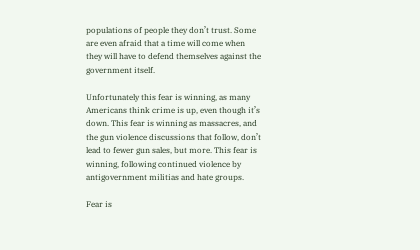populations of people they don’t trust. Some are even afraid that a time will come when they will have to defend themselves against the government itself.

Unfortunately this fear is winning, as many Americans think crime is up, even though it’s down. This fear is winning as massacres, and the gun violence discussions that follow, don’t lead to fewer gun sales, but more. This fear is winning, following continued violence by antigovernment militias and hate groups.

Fear is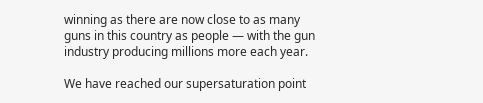winning as there are now close to as many guns in this country as people — with the gun industry producing millions more each year.

We have reached our supersaturation point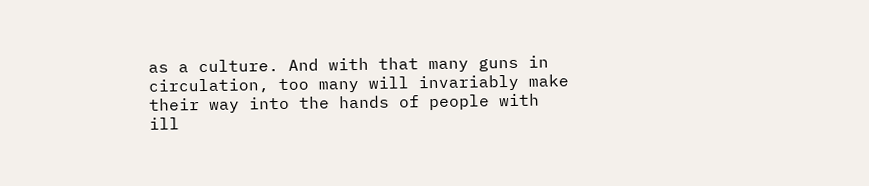as a culture. And with that many guns in circulation, too many will invariably make their way into the hands of people with ill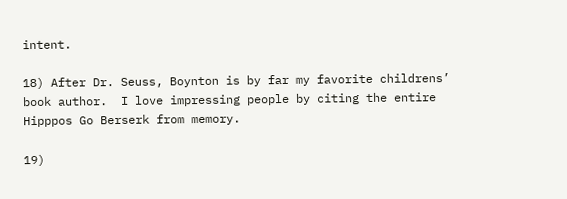intent.

18) After Dr. Seuss, Boynton is by far my favorite childrens’ book author.  I love impressing people by citing the entire Hipppos Go Berserk from memory.

19)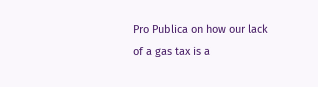Pro Publica on how our lack of a gas tax is a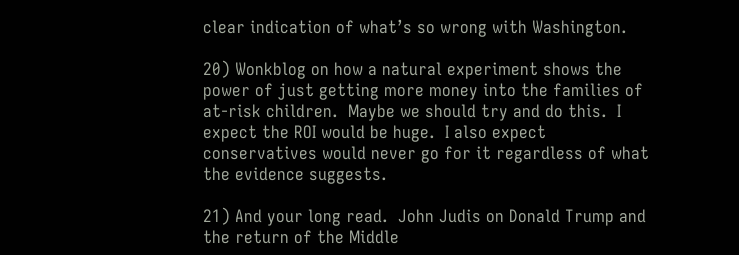clear indication of what’s so wrong with Washington.

20) Wonkblog on how a natural experiment shows the power of just getting more money into the families of at-risk children.  Maybe we should try and do this.  I expect the ROI would be huge.  I also expect conservatives would never go for it regardless of what the evidence suggests.

21) And your long read.  John Judis on Donald Trump and the return of the Middle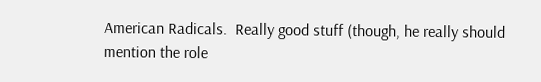American Radicals.  Really good stuff (though, he really should mention the role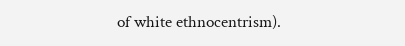of white ethnocentrism).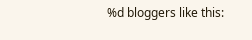%d bloggers like this: